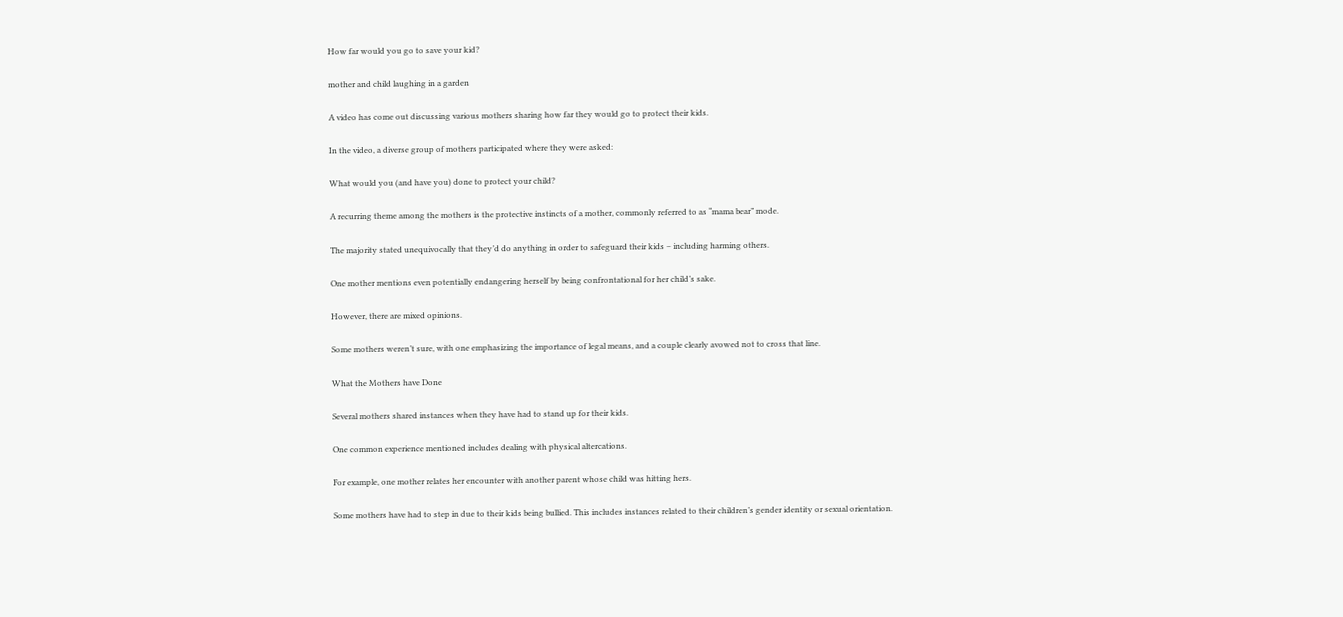How far would you go to save your kid?

mother and child laughing in a garden

A video has come out discussing various mothers sharing how far they would go to protect their kids.

In the video, a diverse group of mothers participated where they were asked:

What would you (and have you) done to protect your child?

A recurring theme among the mothers is the protective instincts of a mother, commonly referred to as “mama bear” mode.

The majority stated unequivocally that they’d do anything in order to safeguard their kids – including harming others.

One mother mentions even potentially endangering herself by being confrontational for her child’s sake.

However, there are mixed opinions.

Some mothers weren’t sure, with one emphasizing the importance of legal means, and a couple clearly avowed not to cross that line.

What the Mothers have Done

Several mothers shared instances when they have had to stand up for their kids.

One common experience mentioned includes dealing with physical altercations.

For example, one mother relates her encounter with another parent whose child was hitting hers.

Some mothers have had to step in due to their kids being bullied. This includes instances related to their children’s gender identity or sexual orientation.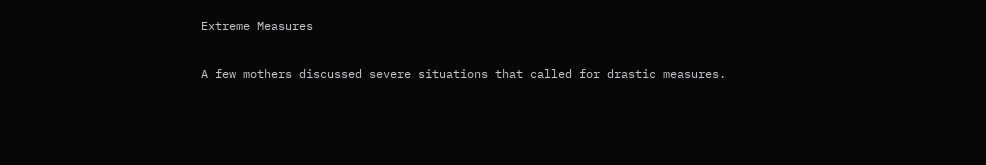Extreme Measures

A few mothers discussed severe situations that called for drastic measures.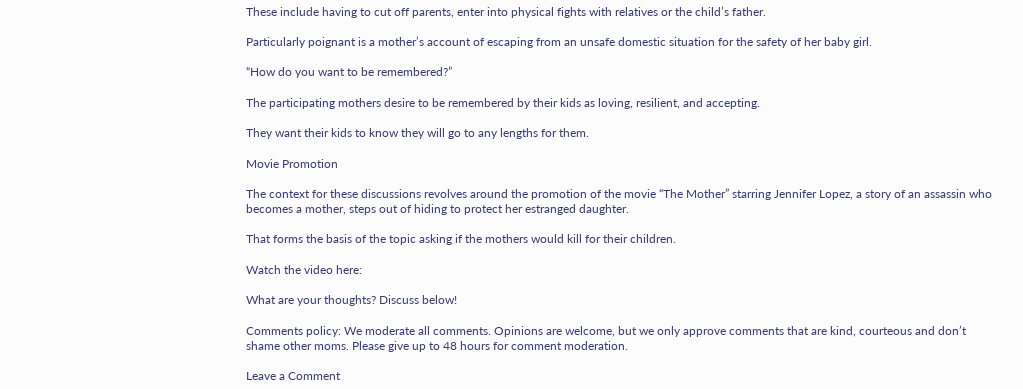These include having to cut off parents, enter into physical fights with relatives or the child’s father.

Particularly poignant is a mother’s account of escaping from an unsafe domestic situation for the safety of her baby girl.

“How do you want to be remembered?”

The participating mothers desire to be remembered by their kids as loving, resilient, and accepting.

They want their kids to know they will go to any lengths for them.

Movie Promotion

The context for these discussions revolves around the promotion of the movie “The Mother” starring Jennifer Lopez, a story of an assassin who becomes a mother, steps out of hiding to protect her estranged daughter.

That forms the basis of the topic asking if the mothers would kill for their children.

Watch the video here:

What are your thoughts? Discuss below!

Comments policy: We moderate all comments. Opinions are welcome, but we only approve comments that are kind, courteous and don’t shame other moms. Please give up to 48 hours for comment moderation.

Leave a Comment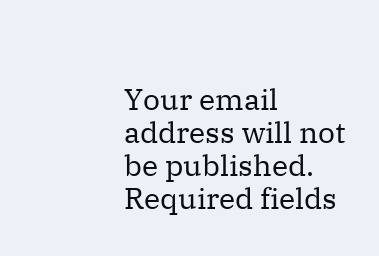Your email address will not be published. Required fields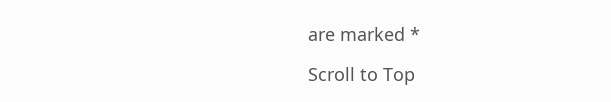are marked *

Scroll to Top